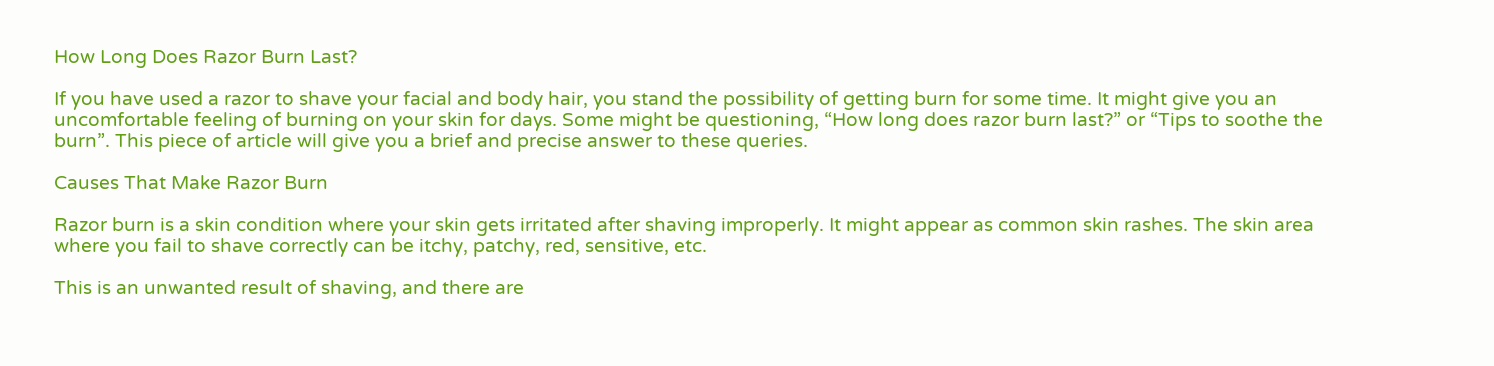How Long Does Razor Burn Last?

If you have used a razor to shave your facial and body hair, you stand the possibility of getting burn for some time. It might give you an uncomfortable feeling of burning on your skin for days. Some might be questioning, “How long does razor burn last?” or “Tips to soothe the burn”. This piece of article will give you a brief and precise answer to these queries.

Causes That Make Razor Burn

Razor burn is a skin condition where your skin gets irritated after shaving improperly. It might appear as common skin rashes. The skin area where you fail to shave correctly can be itchy, patchy, red, sensitive, etc.

This is an unwanted result of shaving, and there are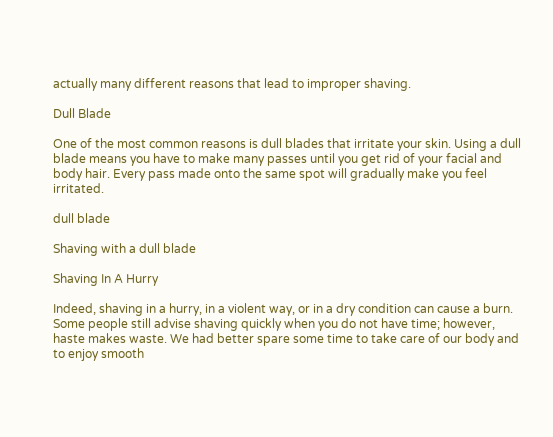actually many different reasons that lead to improper shaving.

Dull Blade

One of the most common reasons is dull blades that irritate your skin. Using a dull blade means you have to make many passes until you get rid of your facial and body hair. Every pass made onto the same spot will gradually make you feel irritated.

dull blade

Shaving with a dull blade

Shaving In A Hurry

Indeed, shaving in a hurry, in a violent way, or in a dry condition can cause a burn. Some people still advise shaving quickly when you do not have time; however, haste makes waste. We had better spare some time to take care of our body and to enjoy smooth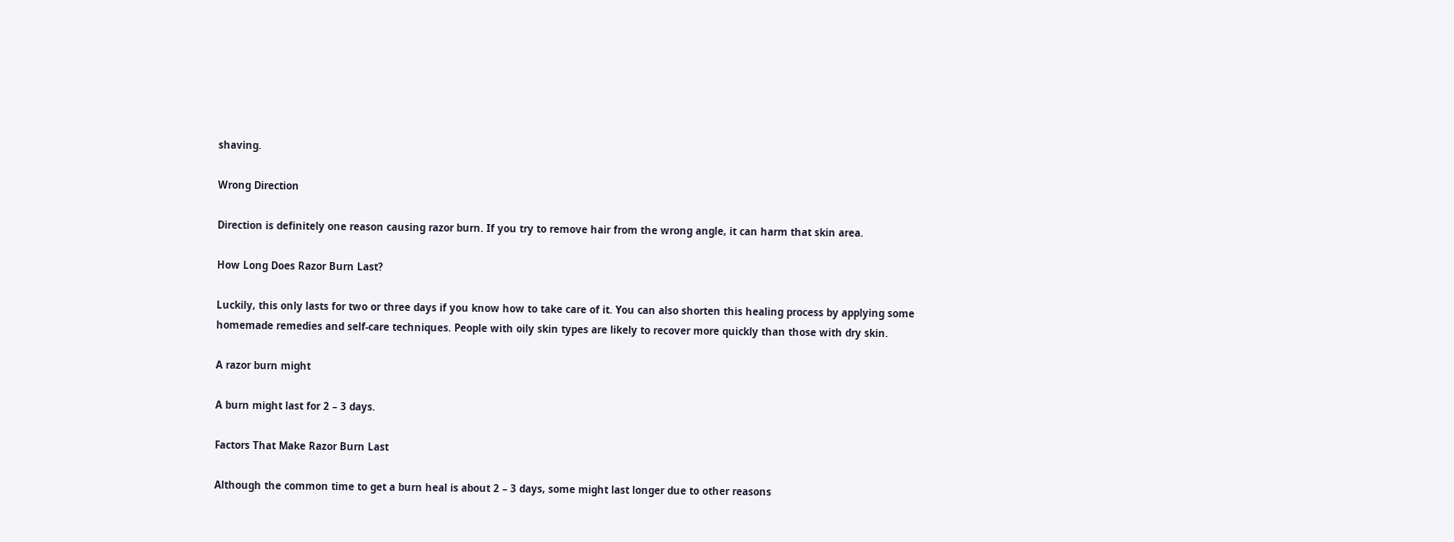shaving.

Wrong Direction

Direction is definitely one reason causing razor burn. If you try to remove hair from the wrong angle, it can harm that skin area.

How Long Does Razor Burn Last?

Luckily, this only lasts for two or three days if you know how to take care of it. You can also shorten this healing process by applying some homemade remedies and self-care techniques. People with oily skin types are likely to recover more quickly than those with dry skin.

A razor burn might

A burn might last for 2 – 3 days.

Factors That Make Razor Burn Last

Although the common time to get a burn heal is about 2 – 3 days, some might last longer due to other reasons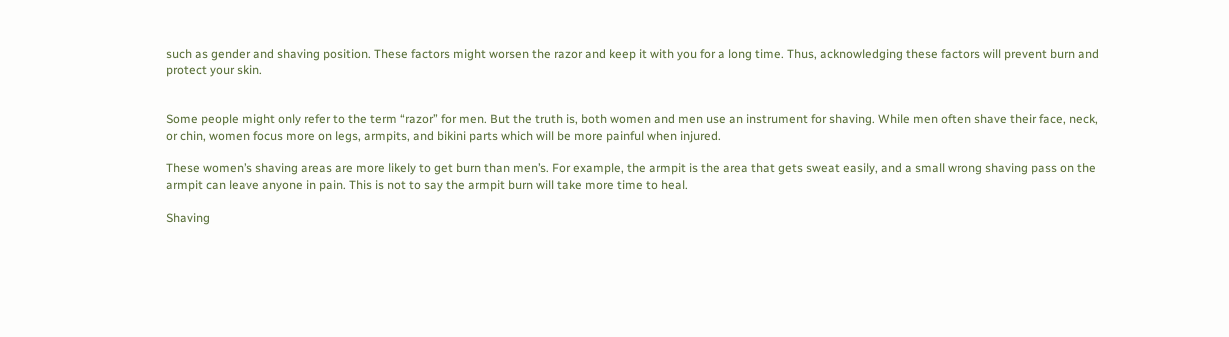such as gender and shaving position. These factors might worsen the razor and keep it with you for a long time. Thus, acknowledging these factors will prevent burn and protect your skin.


Some people might only refer to the term “razor” for men. But the truth is, both women and men use an instrument for shaving. While men often shave their face, neck, or chin, women focus more on legs, armpits, and bikini parts which will be more painful when injured.

These women’s shaving areas are more likely to get burn than men’s. For example, the armpit is the area that gets sweat easily, and a small wrong shaving pass on the armpit can leave anyone in pain. This is not to say the armpit burn will take more time to heal.

Shaving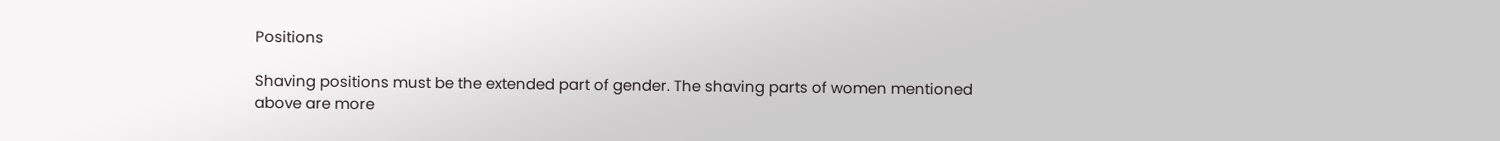Positions

Shaving positions must be the extended part of gender. The shaving parts of women mentioned above are more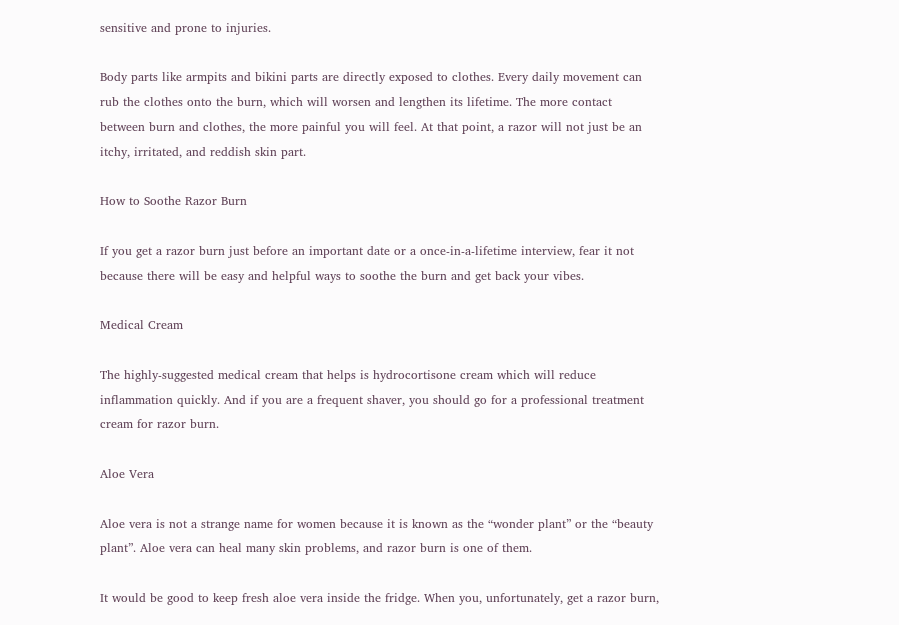sensitive and prone to injuries.

Body parts like armpits and bikini parts are directly exposed to clothes. Every daily movement can rub the clothes onto the burn, which will worsen and lengthen its lifetime. The more contact between burn and clothes, the more painful you will feel. At that point, a razor will not just be an itchy, irritated, and reddish skin part.

How to Soothe Razor Burn

If you get a razor burn just before an important date or a once-in-a-lifetime interview, fear it not because there will be easy and helpful ways to soothe the burn and get back your vibes.

Medical Cream

The highly-suggested medical cream that helps is hydrocortisone cream which will reduce inflammation quickly. And if you are a frequent shaver, you should go for a professional treatment cream for razor burn.

Aloe Vera

Aloe vera is not a strange name for women because it is known as the “wonder plant” or the “beauty plant”. Aloe vera can heal many skin problems, and razor burn is one of them.

It would be good to keep fresh aloe vera inside the fridge. When you, unfortunately, get a razor burn,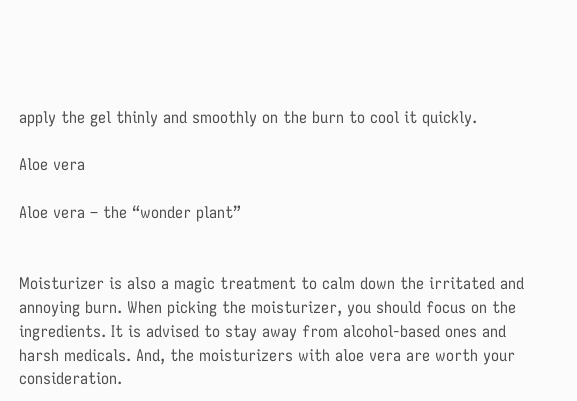apply the gel thinly and smoothly on the burn to cool it quickly.

Aloe vera

Aloe vera – the “wonder plant”


Moisturizer is also a magic treatment to calm down the irritated and annoying burn. When picking the moisturizer, you should focus on the ingredients. It is advised to stay away from alcohol-based ones and harsh medicals. And, the moisturizers with aloe vera are worth your consideration.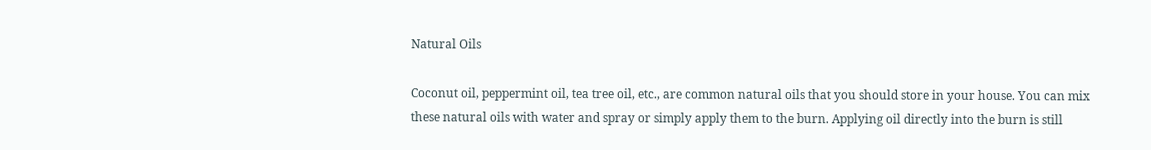Natural Oils

Coconut oil, peppermint oil, tea tree oil, etc., are common natural oils that you should store in your house. You can mix these natural oils with water and spray or simply apply them to the burn. Applying oil directly into the burn is still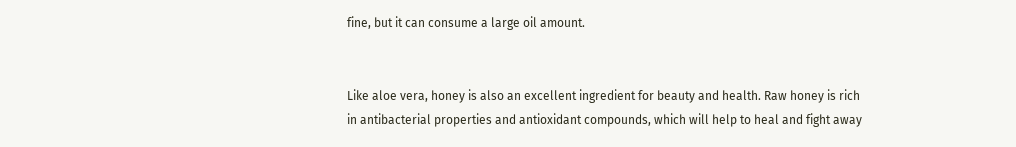fine, but it can consume a large oil amount.


Like aloe vera, honey is also an excellent ingredient for beauty and health. Raw honey is rich in antibacterial properties and antioxidant compounds, which will help to heal and fight away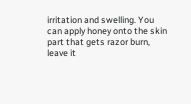irritation and swelling. You can apply honey onto the skin part that gets razor burn, leave it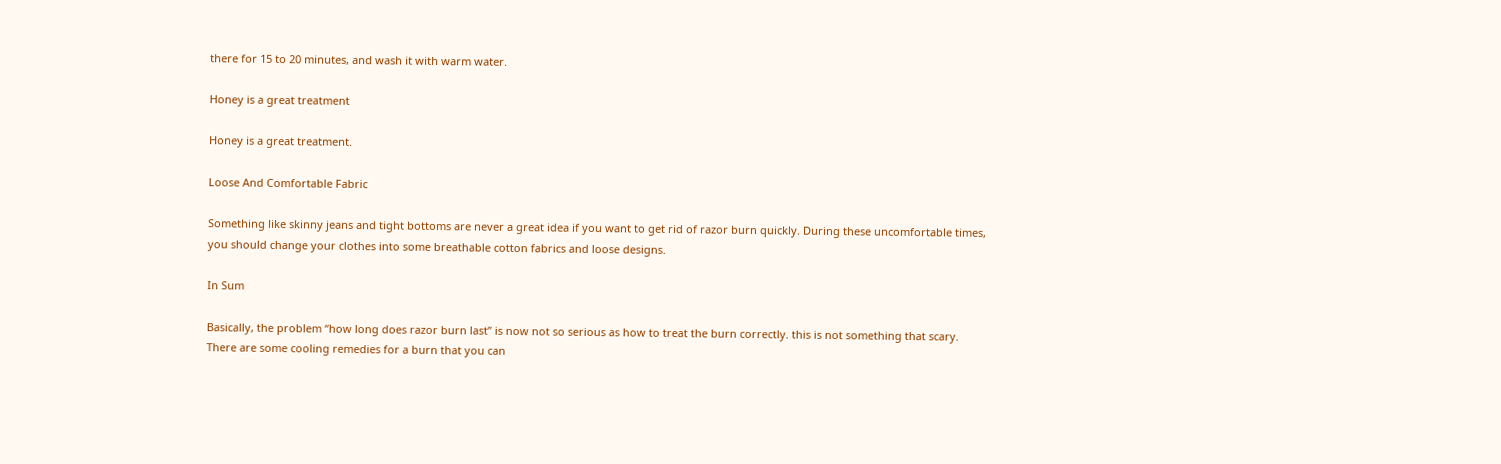there for 15 to 20 minutes, and wash it with warm water.

Honey is a great treatment

Honey is a great treatment.

Loose And Comfortable Fabric

Something like skinny jeans and tight bottoms are never a great idea if you want to get rid of razor burn quickly. During these uncomfortable times, you should change your clothes into some breathable cotton fabrics and loose designs.

In Sum

Basically, the problem “how long does razor burn last” is now not so serious as how to treat the burn correctly. this is not something that scary. There are some cooling remedies for a burn that you can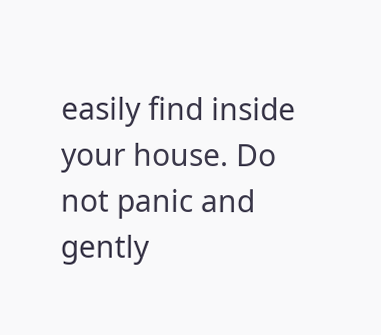easily find inside your house. Do not panic and gently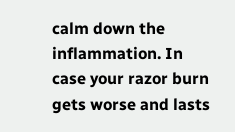calm down the inflammation. In case your razor burn gets worse and lasts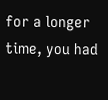for a longer time, you had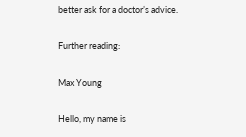better ask for a doctor’s advice.

Further reading:

Max Young

Hello, my name is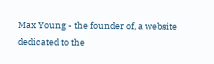Max Young - the founder of, a website dedicated to the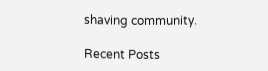shaving community.

Recent Posts